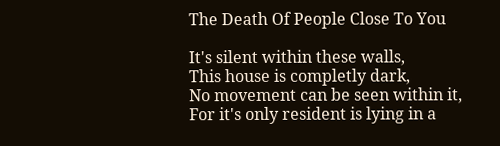The Death Of People Close To You

It's silent within these walls,
This house is completly dark,
No movement can be seen within it,
For it's only resident is lying in a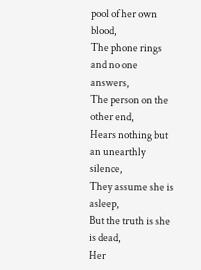pool of her own blood,
The phone rings and no one answers,
The person on the other end,
Hears nothing but an unearthly silence,
They assume she is asleep,
But the truth is she is dead,
Her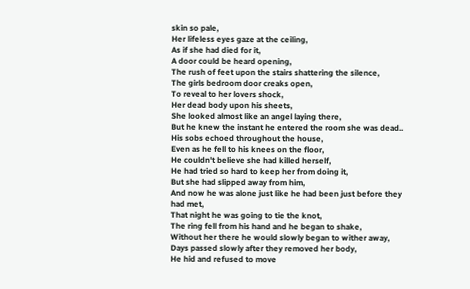skin so pale,
Her lifeless eyes gaze at the ceiling,
As if she had died for it,
A door could be heard opening,
The rush of feet upon the stairs shattering the silence,
The girls bedroom door creaks open,
To reveal to her lovers shock,
Her dead body upon his sheets,
She looked almost like an angel laying there,
But he knew the instant he entered the room she was dead..
His sobs echoed throughout the house,
Even as he fell to his knees on the floor,
He couldn't believe she had killed herself,
He had tried so hard to keep her from doing it,
But she had slipped away from him,
And now he was alone just like he had been just before they had met,
That night he was going to tie the knot,
The ring fell from his hand and he began to shake,
Without her there he would slowly began to wither away,
Days passed slowly after they removed her body,
He hid and refused to move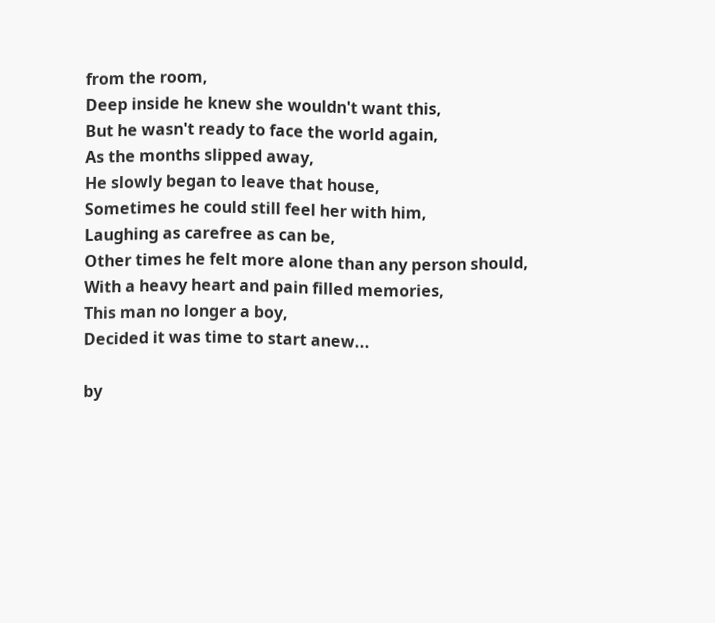from the room,
Deep inside he knew she wouldn't want this,
But he wasn't ready to face the world again,
As the months slipped away,
He slowly began to leave that house,
Sometimes he could still feel her with him,
Laughing as carefree as can be,
Other times he felt more alone than any person should,
With a heavy heart and pain filled memories,
This man no longer a boy,
Decided it was time to start anew...

by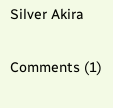Silver Akira

Comments (1)